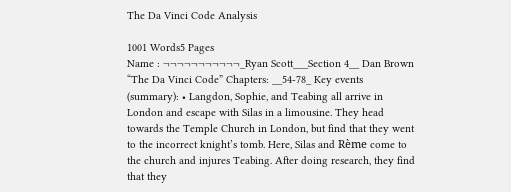The Da Vinci Code Analysis

1001 Words5 Pages
Name : ¬¬¬¬¬¬¬¬¬¬¬_Ryan Scott___Section 4__ Dan Brown “The Da Vinci Code” Chapters: __54-78_ Key events (summary): • Langdon, Sophie, and Teabing all arrive in London and escape with Silas in a limousine. They head towards the Temple Church in London, but find that they went to the incorrect knight’s tomb. Here, Silas and Rème come to the church and injures Teabing. After doing research, they find that they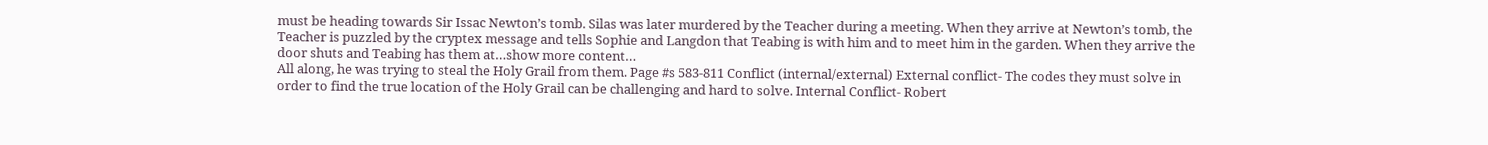must be heading towards Sir Issac Newton’s tomb. Silas was later murdered by the Teacher during a meeting. When they arrive at Newton’s tomb, the Teacher is puzzled by the cryptex message and tells Sophie and Langdon that Teabing is with him and to meet him in the garden. When they arrive the door shuts and Teabing has them at…show more content…
All along, he was trying to steal the Holy Grail from them. Page #s 583-811 Conflict (internal/external) External conflict- The codes they must solve in order to find the true location of the Holy Grail can be challenging and hard to solve. Internal Conflict- Robert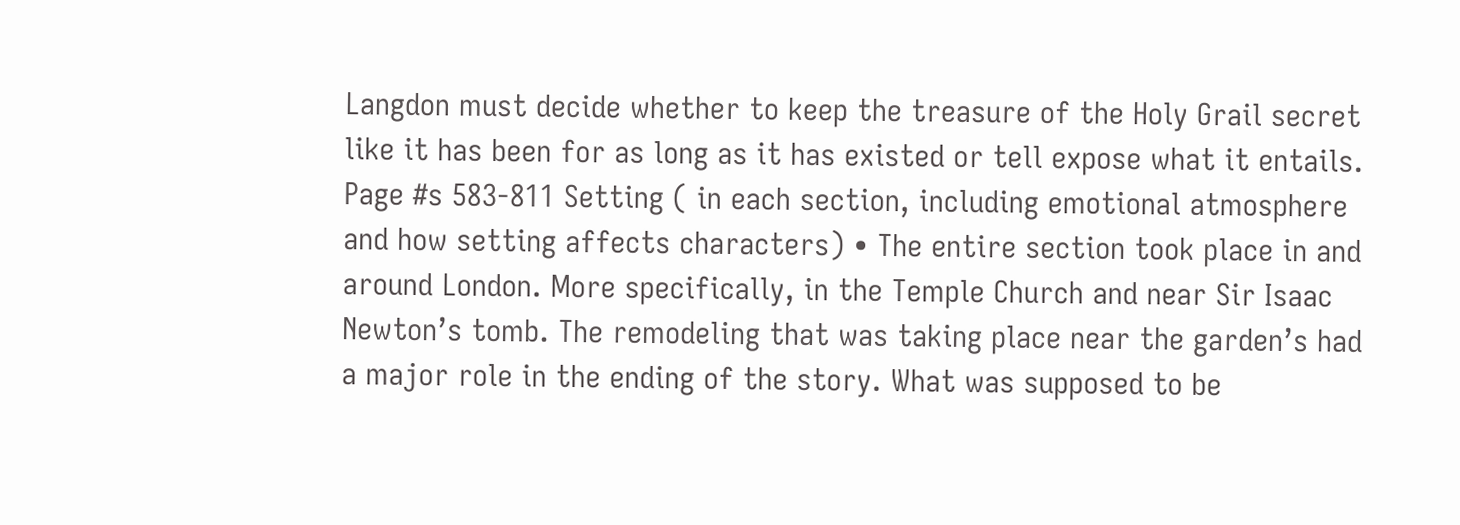Langdon must decide whether to keep the treasure of the Holy Grail secret like it has been for as long as it has existed or tell expose what it entails. Page #s 583-811 Setting ( in each section, including emotional atmosphere and how setting affects characters) • The entire section took place in and around London. More specifically, in the Temple Church and near Sir Isaac Newton’s tomb. The remodeling that was taking place near the garden’s had a major role in the ending of the story. What was supposed to be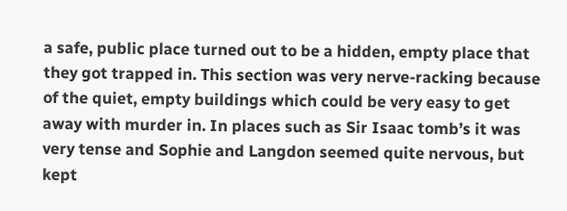a safe, public place turned out to be a hidden, empty place that they got trapped in. This section was very nerve-racking because of the quiet, empty buildings which could be very easy to get away with murder in. In places such as Sir Isaac tomb’s it was very tense and Sophie and Langdon seemed quite nervous, but kept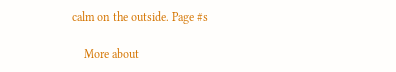calm on the outside. Page #s

    More about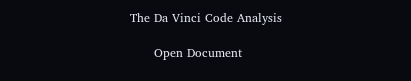The Da Vinci Code Analysis

      Open Document